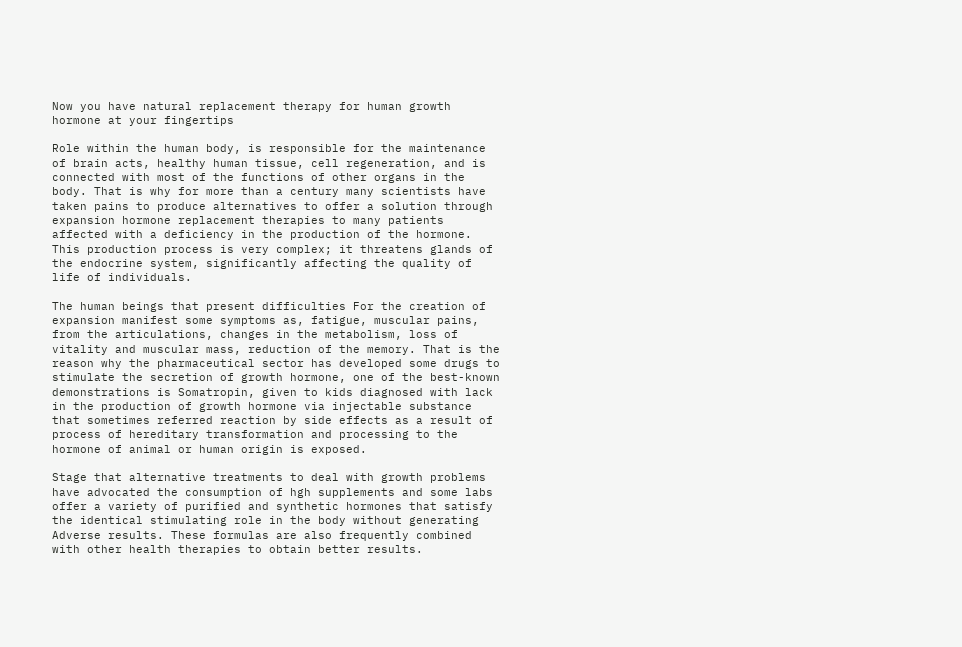Now you have natural replacement therapy for human growth hormone at your fingertips

Role within the human body, is responsible for the maintenance of brain acts, healthy human tissue, cell regeneration, and is connected with most of the functions of other organs in the body. That is why for more than a century many scientists have taken pains to produce alternatives to offer a solution through expansion hormone replacement therapies to many patients affected with a deficiency in the production of the hormone. This production process is very complex; it threatens glands of the endocrine system, significantly affecting the quality of life of individuals.

The human beings that present difficulties For the creation of expansion manifest some symptoms as, fatigue, muscular pains, from the articulations, changes in the metabolism, loss of vitality and muscular mass, reduction of the memory. That is the reason why the pharmaceutical sector has developed some drugs to stimulate the secretion of growth hormone, one of the best-known demonstrations is Somatropin, given to kids diagnosed with lack in the production of growth hormone via injectable substance that sometimes referred reaction by side effects as a result of process of hereditary transformation and processing to the hormone of animal or human origin is exposed.

Stage that alternative treatments to deal with growth problems have advocated the consumption of hgh supplements and some labs offer a variety of purified and synthetic hormones that satisfy the identical stimulating role in the body without generating Adverse results. These formulas are also frequently combined with other health therapies to obtain better results.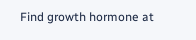Find growth hormone at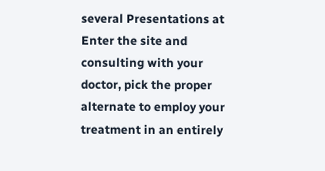several Presentations at Enter the site and consulting with your doctor, pick the proper alternate to employ your treatment in an entirely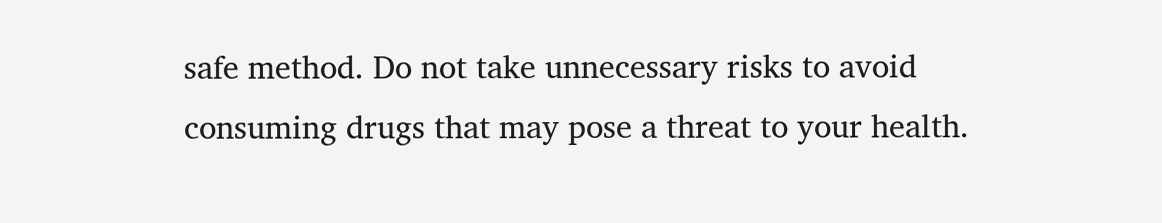safe method. Do not take unnecessary risks to avoid consuming drugs that may pose a threat to your health.